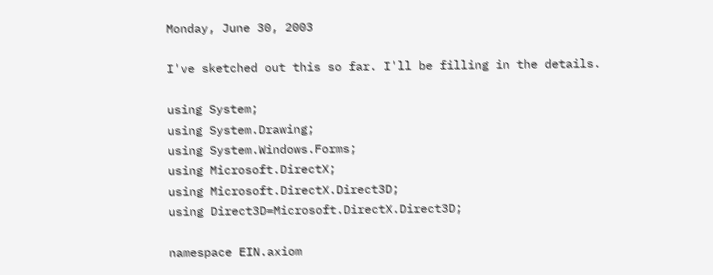Monday, June 30, 2003

I've sketched out this so far. I'll be filling in the details.

using System;
using System.Drawing;
using System.Windows.Forms;
using Microsoft.DirectX;
using Microsoft.DirectX.Direct3D;
using Direct3D=Microsoft.DirectX.Direct3D;

namespace EIN.axiom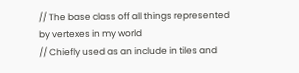// The base class off all things represented by vertexes in my world
// Chiefly used as an include in tiles and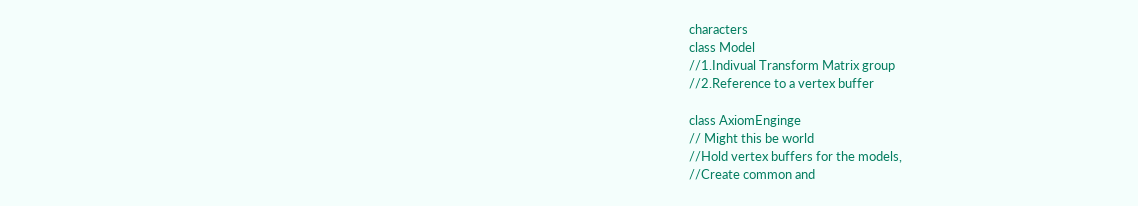characters
class Model
//1.Indivual Transform Matrix group
//2.Reference to a vertex buffer

class AxiomEnginge
// Might this be world
//Hold vertex buffers for the models,
//Create common and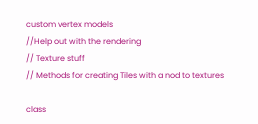custom vertex models
//Help out with the rendering
// Texture stuff
// Methods for creating Tiles with a nod to textures

class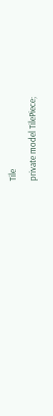Tile
private model TilePiece;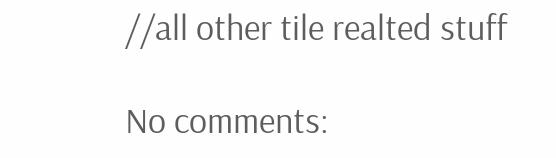//all other tile realted stuff

No comments: